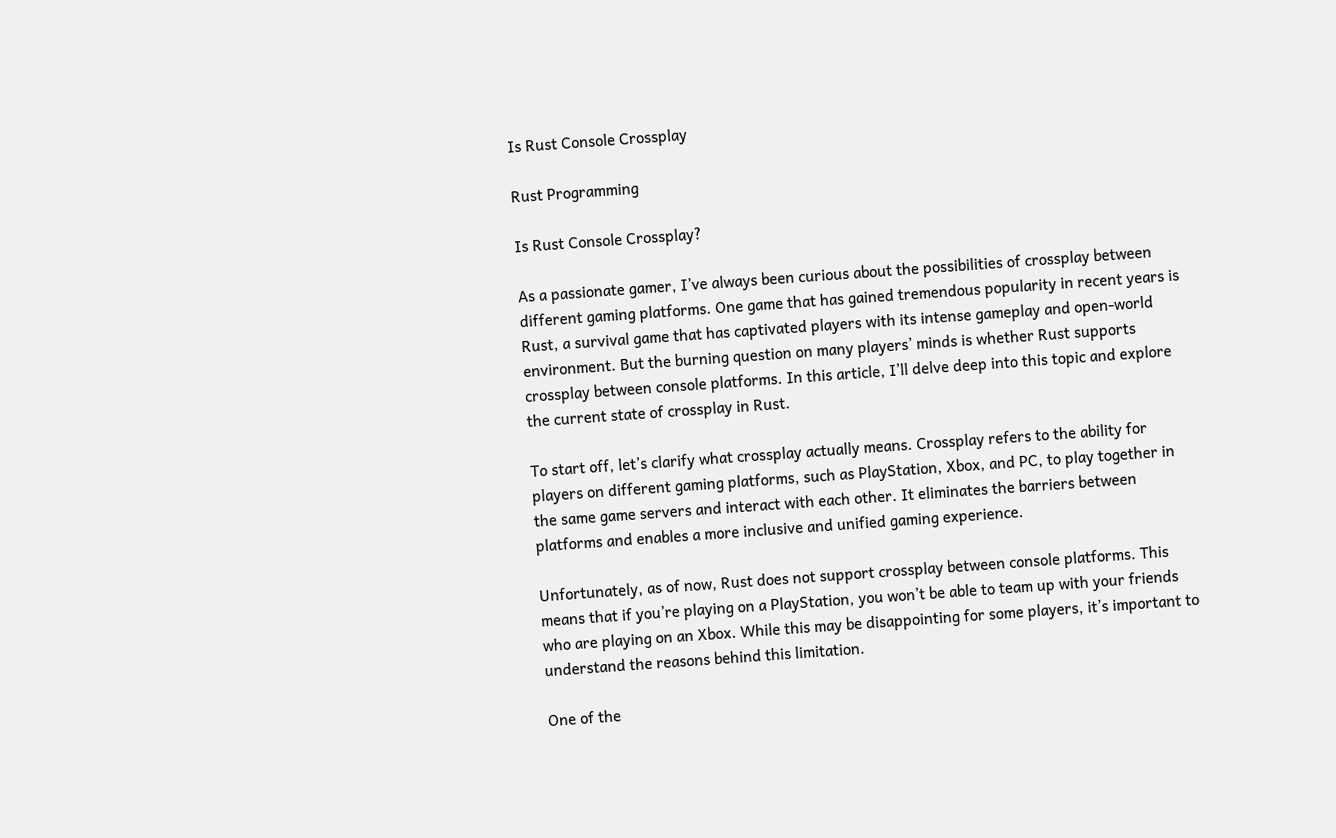Is Rust Console Crossplay

Rust Programming

Is Rust Console Crossplay?

As a passionate gamer, I’ve always been curious about the possibilities of crossplay between different gaming platforms. One game that has gained tremendous popularity in recent years is Rust, a survival game that has captivated players with its intense gameplay and open-world environment. But the burning question on many players’ minds is whether Rust supports crossplay between console platforms. In this article, I’ll delve deep into this topic and explore the current state of crossplay in Rust.

To start off, let’s clarify what crossplay actually means. Crossplay refers to the ability for players on different gaming platforms, such as PlayStation, Xbox, and PC, to play together in the same game servers and interact with each other. It eliminates the barriers between platforms and enables a more inclusive and unified gaming experience.

Unfortunately, as of now, Rust does not support crossplay between console platforms. This means that if you’re playing on a PlayStation, you won’t be able to team up with your friends who are playing on an Xbox. While this may be disappointing for some players, it’s important to understand the reasons behind this limitation.

One of the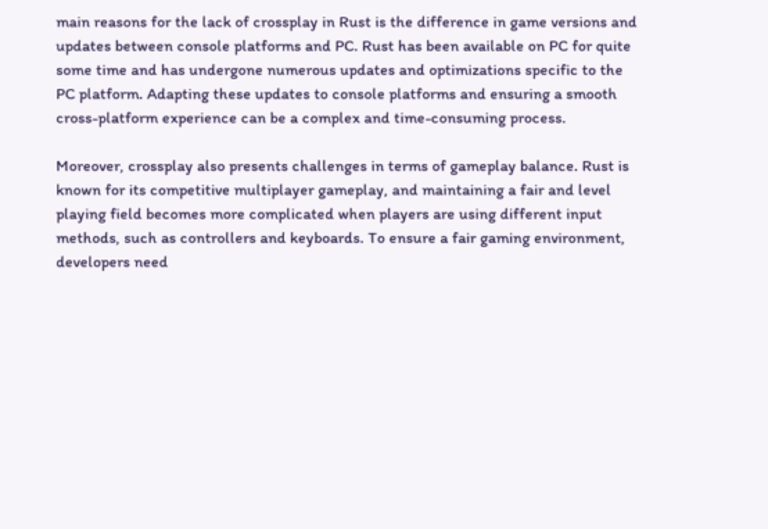main reasons for the lack of crossplay in Rust is the difference in game versions and updates between console platforms and PC. Rust has been available on PC for quite some time and has undergone numerous updates and optimizations specific to the PC platform. Adapting these updates to console platforms and ensuring a smooth cross-platform experience can be a complex and time-consuming process.

Moreover, crossplay also presents challenges in terms of gameplay balance. Rust is known for its competitive multiplayer gameplay, and maintaining a fair and level playing field becomes more complicated when players are using different input methods, such as controllers and keyboards. To ensure a fair gaming environment, developers need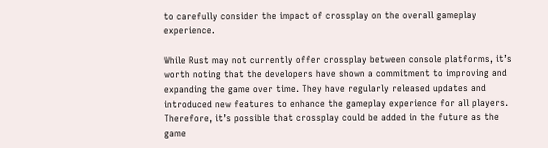to carefully consider the impact of crossplay on the overall gameplay experience.

While Rust may not currently offer crossplay between console platforms, it’s worth noting that the developers have shown a commitment to improving and expanding the game over time. They have regularly released updates and introduced new features to enhance the gameplay experience for all players. Therefore, it’s possible that crossplay could be added in the future as the game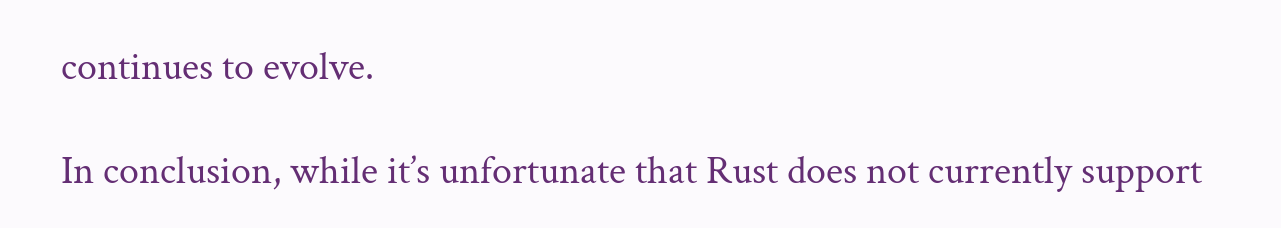continues to evolve.

In conclusion, while it’s unfortunate that Rust does not currently support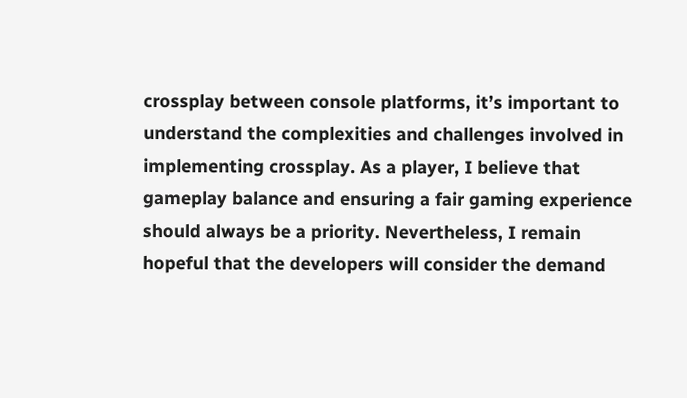crossplay between console platforms, it’s important to understand the complexities and challenges involved in implementing crossplay. As a player, I believe that gameplay balance and ensuring a fair gaming experience should always be a priority. Nevertheless, I remain hopeful that the developers will consider the demand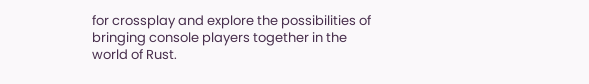for crossplay and explore the possibilities of bringing console players together in the world of Rust.